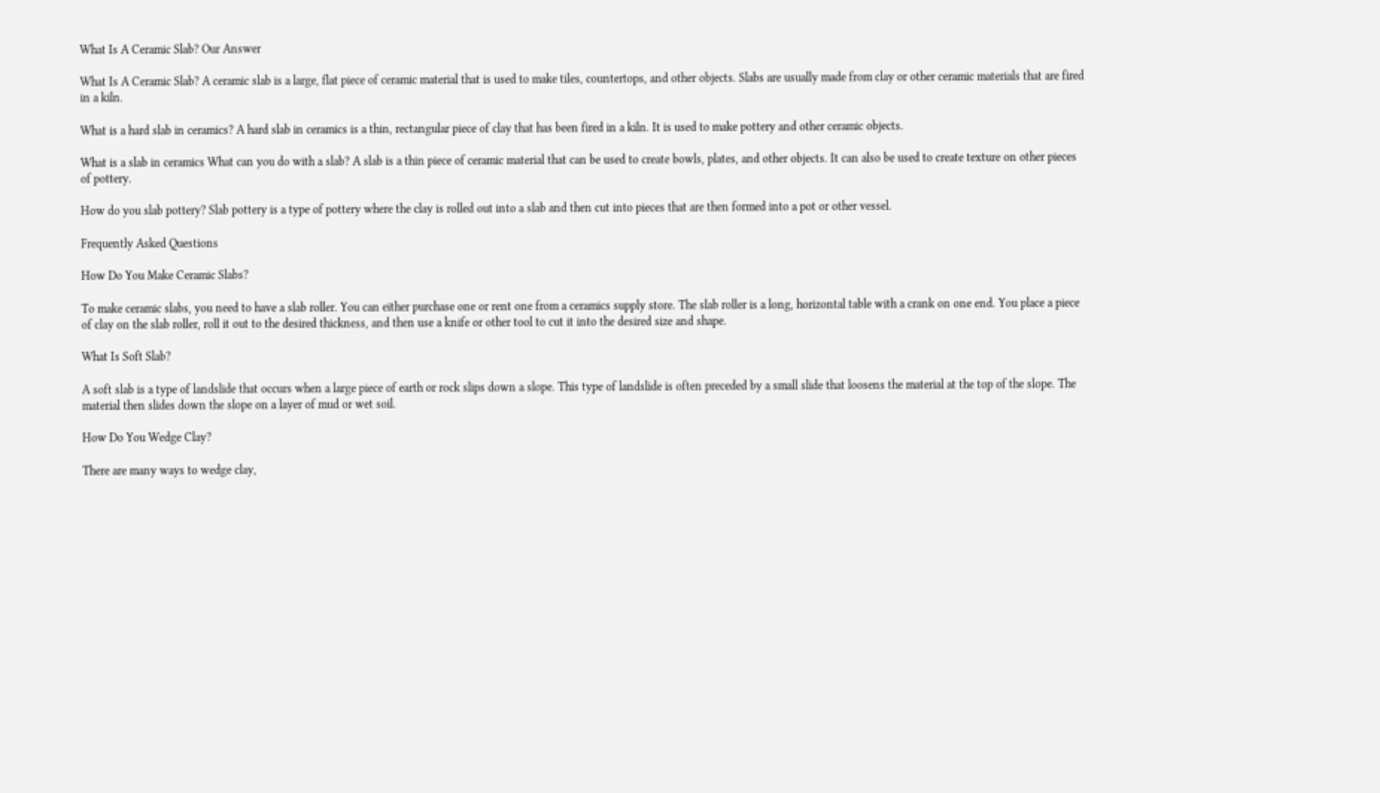What Is A Ceramic Slab? Our Answer

What Is A Ceramic Slab? A ceramic slab is a large, flat piece of ceramic material that is used to make tiles, countertops, and other objects. Slabs are usually made from clay or other ceramic materials that are fired in a kiln.

What is a hard slab in ceramics? A hard slab in ceramics is a thin, rectangular piece of clay that has been fired in a kiln. It is used to make pottery and other ceramic objects.

What is a slab in ceramics What can you do with a slab? A slab is a thin piece of ceramic material that can be used to create bowls, plates, and other objects. It can also be used to create texture on other pieces of pottery.

How do you slab pottery? Slab pottery is a type of pottery where the clay is rolled out into a slab and then cut into pieces that are then formed into a pot or other vessel.

Frequently Asked Questions

How Do You Make Ceramic Slabs?

To make ceramic slabs, you need to have a slab roller. You can either purchase one or rent one from a ceramics supply store. The slab roller is a long, horizontal table with a crank on one end. You place a piece of clay on the slab roller, roll it out to the desired thickness, and then use a knife or other tool to cut it into the desired size and shape.

What Is Soft Slab?

A soft slab is a type of landslide that occurs when a large piece of earth or rock slips down a slope. This type of landslide is often preceded by a small slide that loosens the material at the top of the slope. The material then slides down the slope on a layer of mud or wet soil.

How Do You Wedge Clay?

There are many ways to wedge clay,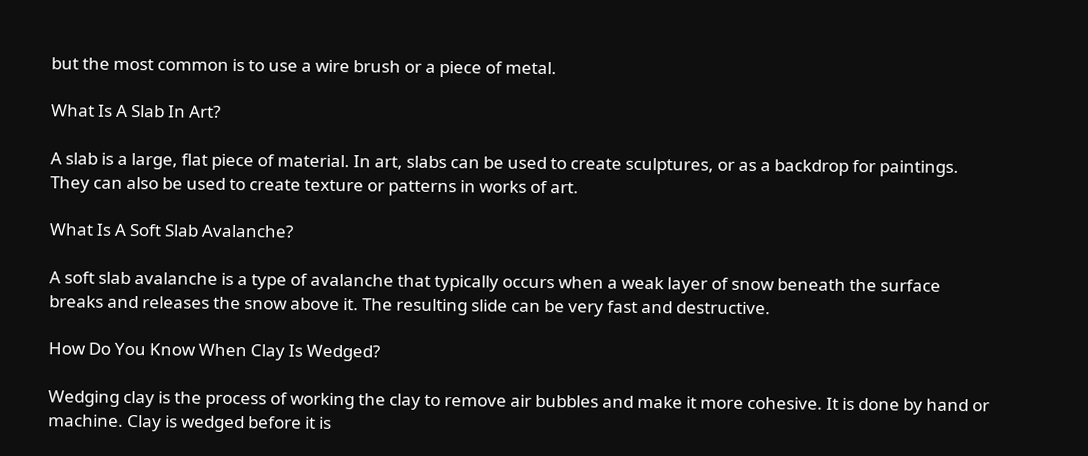but the most common is to use a wire brush or a piece of metal.

What Is A Slab In Art?

A slab is a large, flat piece of material. In art, slabs can be used to create sculptures, or as a backdrop for paintings. They can also be used to create texture or patterns in works of art.

What Is A Soft Slab Avalanche?

A soft slab avalanche is a type of avalanche that typically occurs when a weak layer of snow beneath the surface breaks and releases the snow above it. The resulting slide can be very fast and destructive.

How Do You Know When Clay Is Wedged?

Wedging clay is the process of working the clay to remove air bubbles and make it more cohesive. It is done by hand or machine. Clay is wedged before it is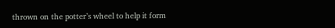thrown on the potter’s wheel to help it form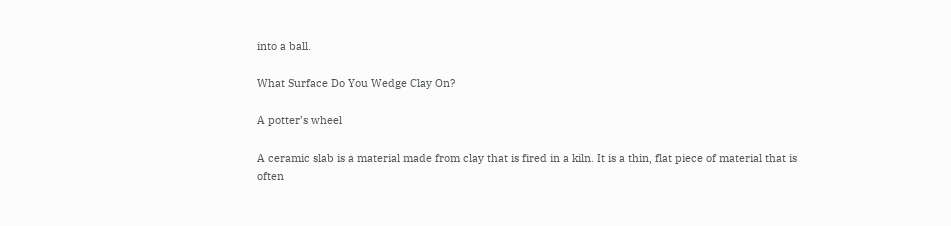into a ball.

What Surface Do You Wedge Clay On?

A potter’s wheel

A ceramic slab is a material made from clay that is fired in a kiln. It is a thin, flat piece of material that is often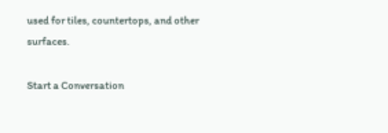used for tiles, countertops, and other surfaces.

Start a Conversation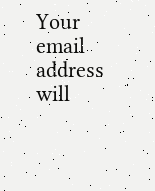Your email address will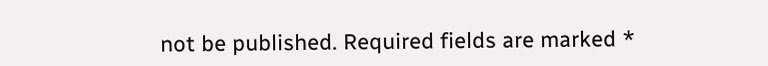not be published. Required fields are marked *